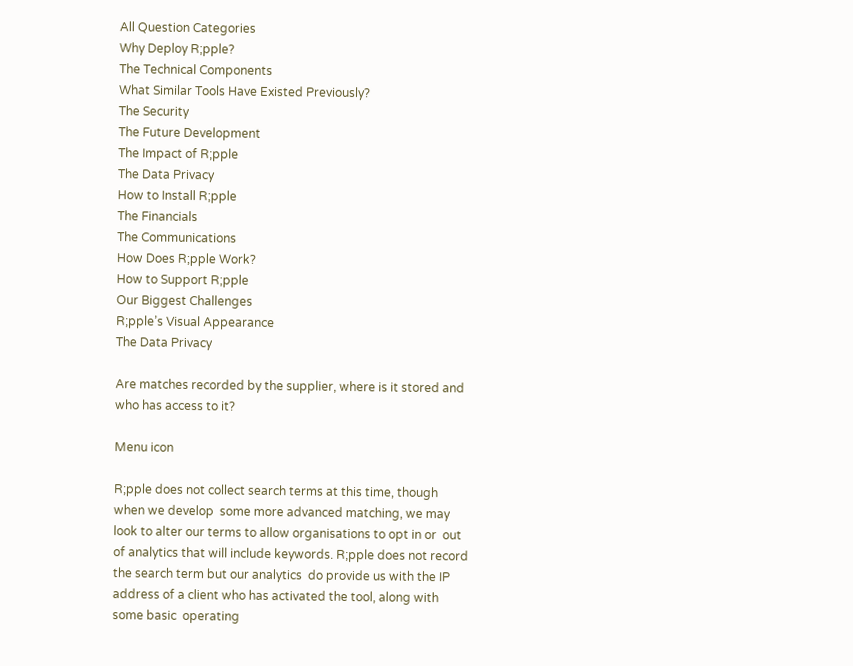All Question Categories
Why Deploy R;pple?
The Technical Components
What Similar Tools Have Existed Previously?
The Security
The Future Development
The Impact of R;pple
The Data Privacy
How to Install R;pple
The Financials
The Communications
How Does R;pple Work?
How to Support R;pple
Our Biggest Challenges
R;pple’s Visual Appearance
The Data Privacy

Are matches recorded by the supplier, where is it stored and who has access to it?

Menu icon

R;pple does not collect search terms at this time, though when we develop  some more advanced matching, we may look to alter our terms to allow organisations to opt in or  out of analytics that will include keywords. R;pple does not record the search term but our analytics  do provide us with the IP address of a client who has activated the tool, along with some basic  operating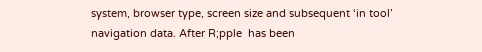system, browser type, screen size and subsequent ‘in tool’ navigation data. After R;pple  has been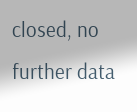closed, no further data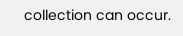collection can occur.